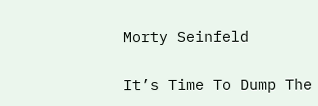Morty Seinfeld

It’s Time To Dump The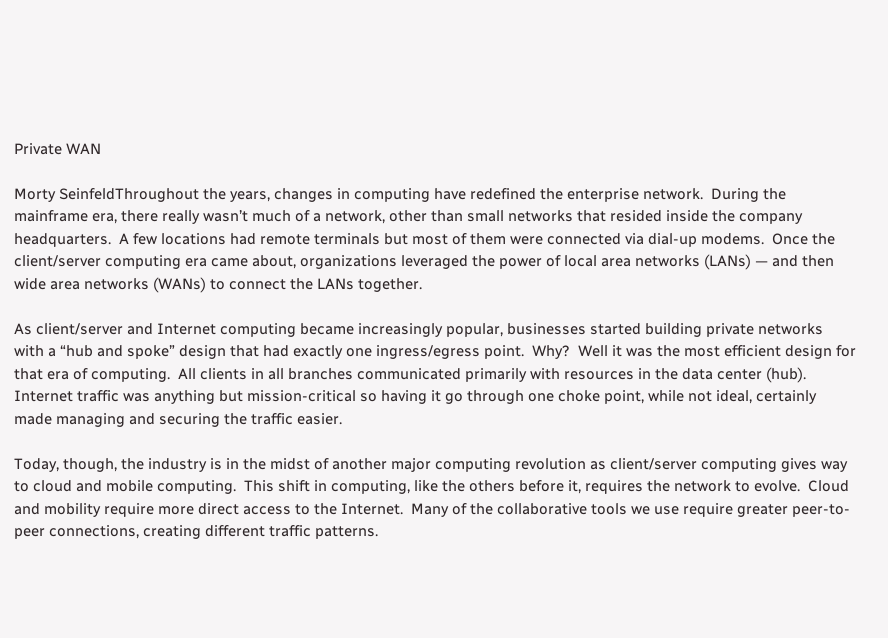Private WAN

Morty SeinfeldThroughout the years, changes in computing have redefined the enterprise network.  During the mainframe era, there really wasn’t much of a network, other than small networks that resided inside the company headquarters.  A few locations had remote terminals but most of them were connected via dial-up modems.  Once the client/server computing era came about, organizations leveraged the power of local area networks (LANs) — and then wide area networks (WANs) to connect the LANs together.

As client/server and Internet computing became increasingly popular, businesses started building private networks with a “hub and spoke” design that had exactly one ingress/egress point.  Why?  Well it was the most efficient design for that era of computing.  All clients in all branches communicated primarily with resources in the data center (hub).  Internet traffic was anything but mission-critical so having it go through one choke point, while not ideal, certainly made managing and securing the traffic easier.

Today, though, the industry is in the midst of another major computing revolution as client/server computing gives way to cloud and mobile computing.  This shift in computing, like the others before it, requires the network to evolve.  Cloud and mobility require more direct access to the Internet.  Many of the collaborative tools we use require greater peer-to-peer connections, creating different traffic patterns.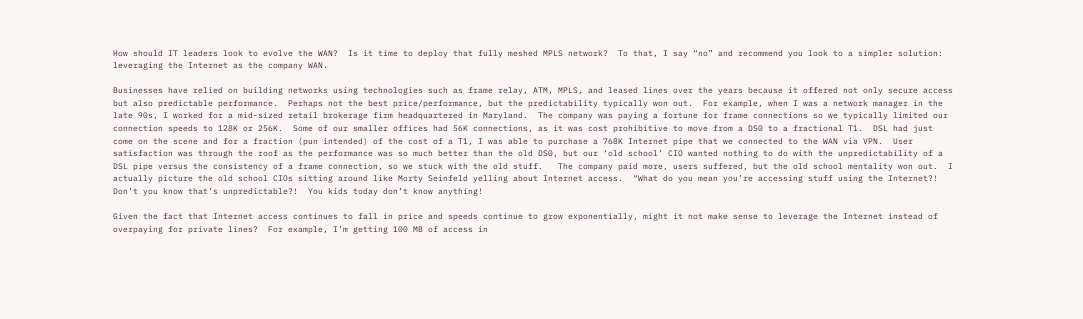How should IT leaders look to evolve the WAN?  Is it time to deploy that fully meshed MPLS network?  To that, I say “no” and recommend you look to a simpler solution: leveraging the Internet as the company WAN.

Businesses have relied on building networks using technologies such as frame relay, ATM, MPLS, and leased lines over the years because it offered not only secure access but also predictable performance.  Perhaps not the best price/performance, but the predictability typically won out.  For example, when I was a network manager in the late 90s, I worked for a mid-sized retail brokerage firm headquartered in Maryland.  The company was paying a fortune for frame connections so we typically limited our connection speeds to 128K or 256K.  Some of our smaller offices had 56K connections, as it was cost prohibitive to move from a DS0 to a fractional T1.  DSL had just come on the scene and for a fraction (pun intended) of the cost of a T1, I was able to purchase a 768K Internet pipe that we connected to the WAN via VPN.  User satisfaction was through the roof as the performance was so much better than the old DS0, but our ‘old school’ CIO wanted nothing to do with the unpredictability of a DSL pipe versus the consistency of a frame connection, so we stuck with the old stuff.   The company paid more, users suffered, but the old school mentality won out.  I actually picture the old school CIOs sitting around like Morty Seinfeld yelling about Internet access.  “What do you mean you’re accessing stuff using the Internet?! Don’t you know that’s unpredictable?!  You kids today don’t know anything!

Given the fact that Internet access continues to fall in price and speeds continue to grow exponentially, might it not make sense to leverage the Internet instead of overpaying for private lines?  For example, I’m getting 100 MB of access in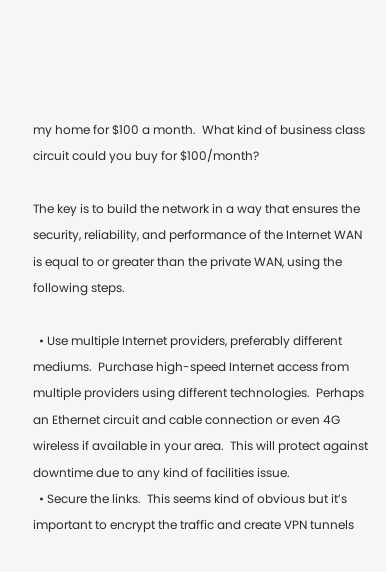my home for $100 a month.  What kind of business class circuit could you buy for $100/month?

The key is to build the network in a way that ensures the security, reliability, and performance of the Internet WAN is equal to or greater than the private WAN, using the following steps.

  • Use multiple Internet providers, preferably different mediums.  Purchase high-speed Internet access from multiple providers using different technologies.  Perhaps an Ethernet circuit and cable connection or even 4G wireless if available in your area.  This will protect against downtime due to any kind of facilities issue.
  • Secure the links.  This seems kind of obvious but it’s important to encrypt the traffic and create VPN tunnels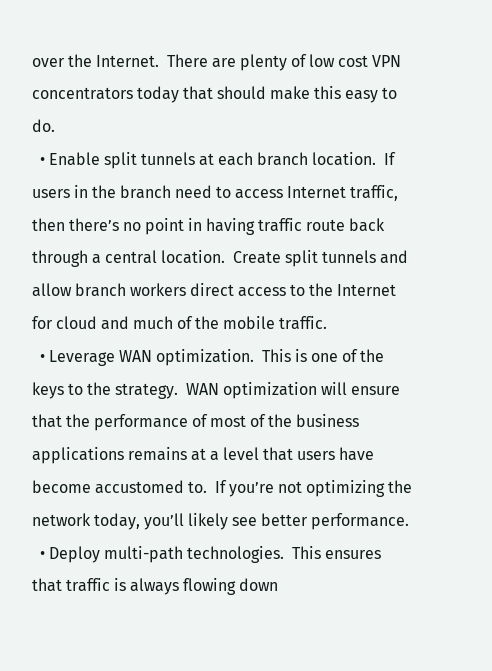over the Internet.  There are plenty of low cost VPN concentrators today that should make this easy to do.
  • Enable split tunnels at each branch location.  If users in the branch need to access Internet traffic, then there’s no point in having traffic route back through a central location.  Create split tunnels and allow branch workers direct access to the Internet for cloud and much of the mobile traffic.
  • Leverage WAN optimization.  This is one of the keys to the strategy.  WAN optimization will ensure that the performance of most of the business applications remains at a level that users have become accustomed to.  If you’re not optimizing the network today, you’ll likely see better performance.
  • Deploy multi-path technologies.  This ensures that traffic is always flowing down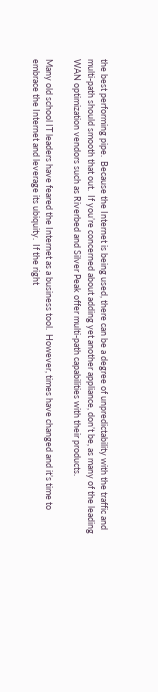the best performing pipe.  Because the Internet is being used, there can be a degree of unpredictability with the traffic and multi-path should smooth that out.  If you’re concerned about adding yet another appliance, don’t be, as many of the leading WAN optimization vendors such as Riverbed and Silver Peak offer multi-path capabilities with their products.

Many old school IT leaders have feared the Internet as a business tool.  However, times have changed and it’s time to embrace the Internet and leverage its ubiquity.  If the right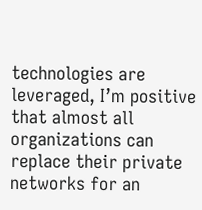technologies are leveraged, I’m positive that almost all organizations can replace their private networks for an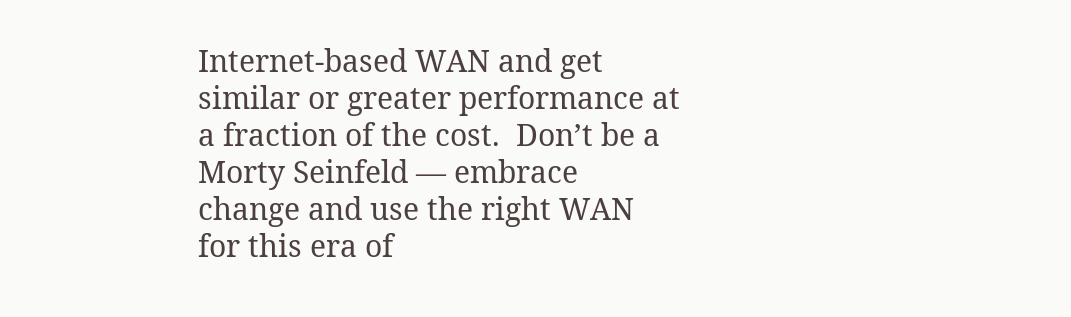Internet-based WAN and get similar or greater performance at a fraction of the cost.  Don’t be a Morty Seinfeld — embrace change and use the right WAN for this era of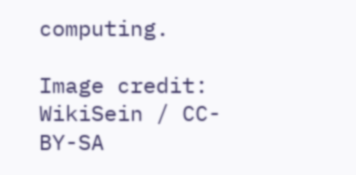computing.

Image credit: WikiSein / CC-BY-SA